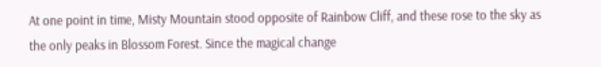At one point in time, Misty Mountain stood opposite of Rainbow Cliff, and these rose to the sky as the only peaks in Blossom Forest. Since the magical change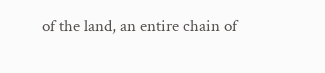of the land, an entire chain of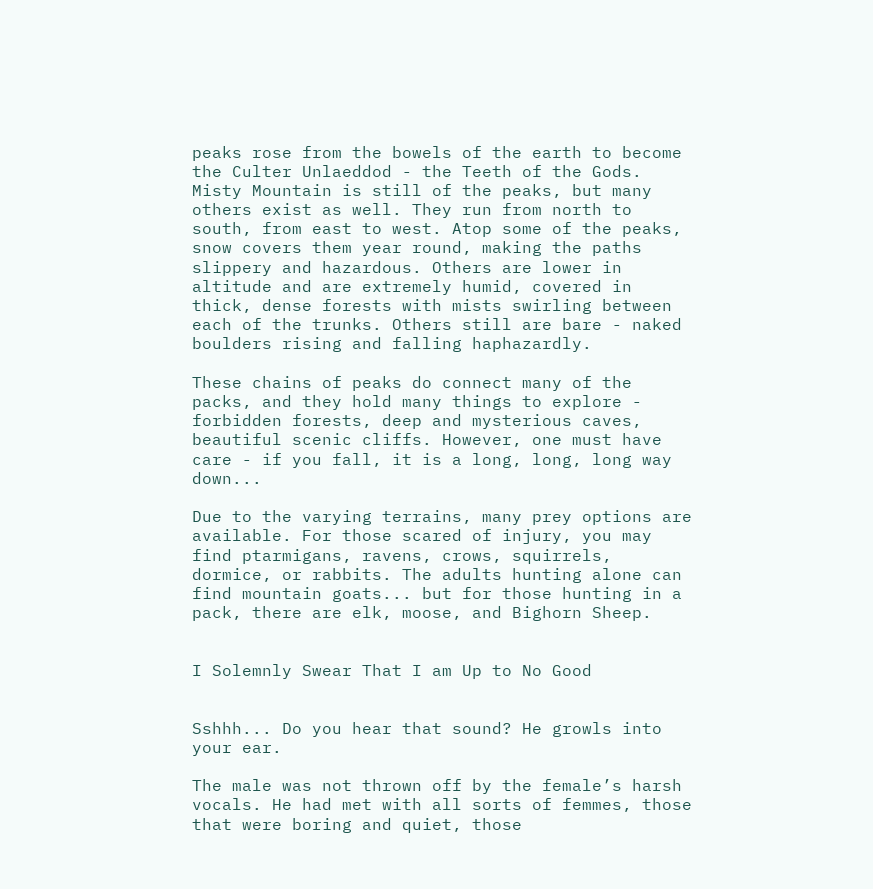peaks rose from the bowels of the earth to become the Culter Unlaeddod - the Teeth of the Gods. Misty Mountain is still of the peaks, but many others exist as well. They run from north to south, from east to west. Atop some of the peaks, snow covers them year round, making the paths slippery and hazardous. Others are lower in altitude and are extremely humid, covered in thick, dense forests with mists swirling between each of the trunks. Others still are bare - naked boulders rising and falling haphazardly.

These chains of peaks do connect many of the packs, and they hold many things to explore - forbidden forests, deep and mysterious caves, beautiful scenic cliffs. However, one must have care - if you fall, it is a long, long, long way down...

Due to the varying terrains, many prey options are available. For those scared of injury, you may find ptarmigans, ravens, crows, squirrels, dormice, or rabbits. The adults hunting alone can find mountain goats... but for those hunting in a pack, there are elk, moose, and Bighorn Sheep.


I Solemnly Swear That I am Up to No Good


Sshhh... Do you hear that sound? He growls into your ear.

The male was not thrown off by the female’s harsh vocals. He had met with all sorts of femmes, those that were boring and quiet, those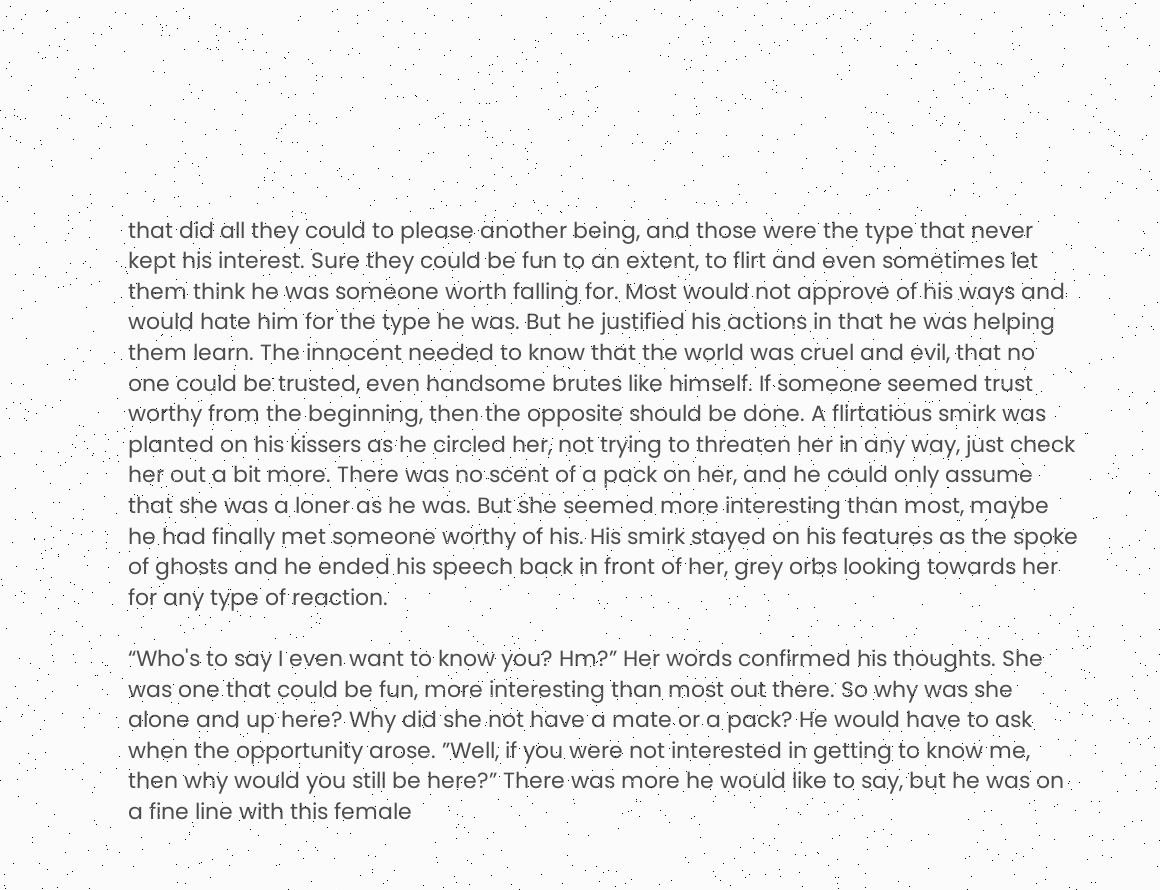that did all they could to please another being, and those were the type that never kept his interest. Sure they could be fun to an extent, to flirt and even sometimes let them think he was someone worth falling for. Most would not approve of his ways and would hate him for the type he was. But he justified his actions in that he was helping them learn. The innocent needed to know that the world was cruel and evil, that no one could be trusted, even handsome brutes like himself. If someone seemed trust worthy from the beginning, then the opposite should be done. A flirtatious smirk was planted on his kissers as he circled her, not trying to threaten her in any way, just check her out a bit more. There was no scent of a pack on her, and he could only assume that she was a loner as he was. But she seemed more interesting than most, maybe he had finally met someone worthy of his. His smirk stayed on his features as the spoke of ghosts and he ended his speech back in front of her, grey orbs looking towards her for any type of reaction.

“Who's to say I even want to know you? Hm?” Her words confirmed his thoughts. She was one that could be fun, more interesting than most out there. So why was she alone and up here? Why did she not have a mate or a pack? He would have to ask when the opportunity arose. ”Well, if you were not interested in getting to know me, then why would you still be here?” There was more he would like to say, but he was on a fine line with this female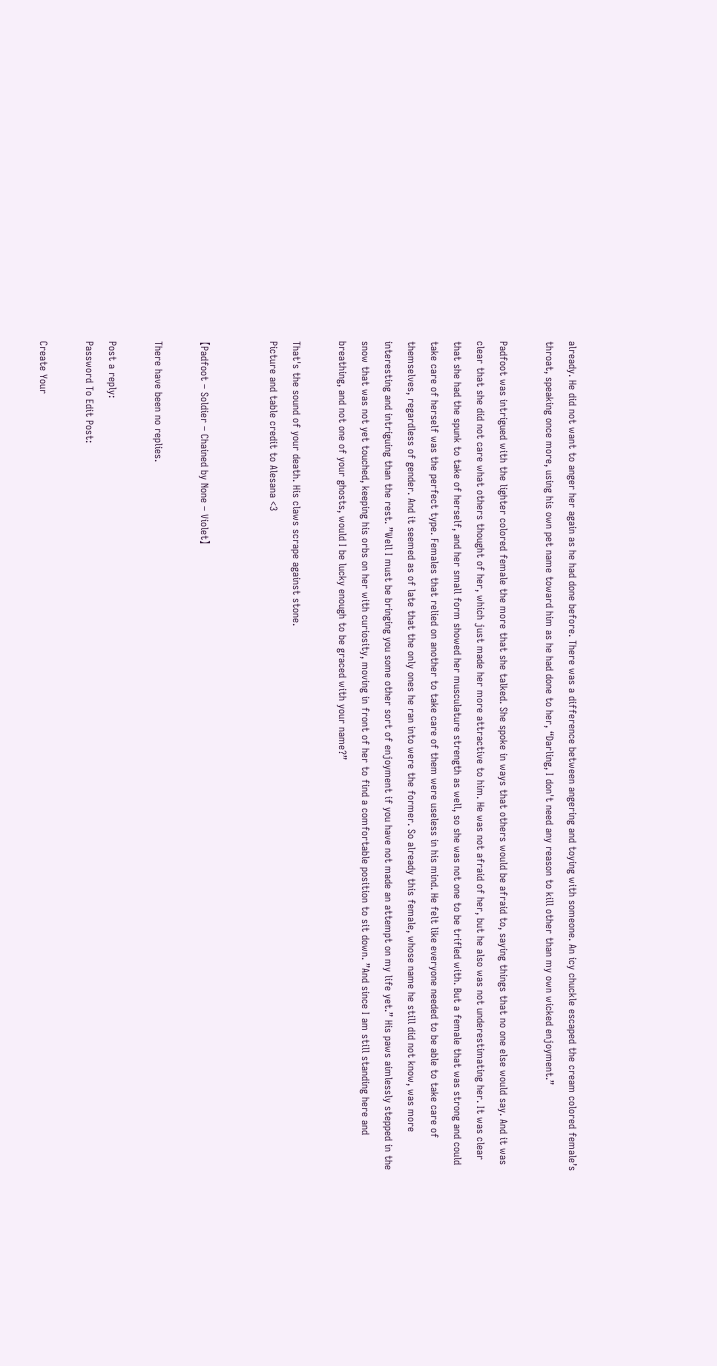already. He did not want to anger her again as he had done before. There was a difference between angering and toying with someone. An icy chuckle escaped the cream colored female’s throat, speaking once more, using his own pet name toward him as he had done to her, “Darling, I don't need any reason to kill other than my own wicked enjoyment.”

Padfoot was intrigued with the lighter colored female the more that she talked. She spoke in ways that others would be afraid to, saying things that no one else would say. And it was clear that she did not care what others thought of her, which just made her more attractive to him. He was not afraid of her, but he also was not underestimating her. It was clear that she had the spunk to take of herself, and her small form showed her musculature strength as well, so she was not one to be trifled with. But a female that was strong and could take care of herself was the perfect type. Females that relied on another to take care of them were useless in his mind. He felt like everyone needed to be able to take care of themselves, regardless of gender. And it seemed as of late that the only ones he ran into were the former. So already this female, whose name he still did not know, was more interesting and intriguing than the rest. ”Well I must be bringing you some other sort of enjoyment if you have not made an attempt on my life yet.” His paws aimlessly stepped in the snow that was not yet touched, keeping his orbs on her with curiosity, moving in front of her to find a comfortable position to sit down. ”And since I am still standing here and breathing, and not one of your ghosts, would I be lucky enough to be graced with your name?”

That's the sound of your death. His claws scrape against stone.
Picture and table credit to Alesana <3


【Padfoot – Soldier – Chained by None – Violet】

There have been no replies.

Post a reply:
Password To Edit Post:

Create Your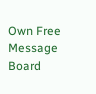Own Free Message Board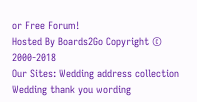or Free Forum!
Hosted By Boards2Go Copyright © 2000-2018
Our Sites: Wedding address collection  Wedding thank you wording